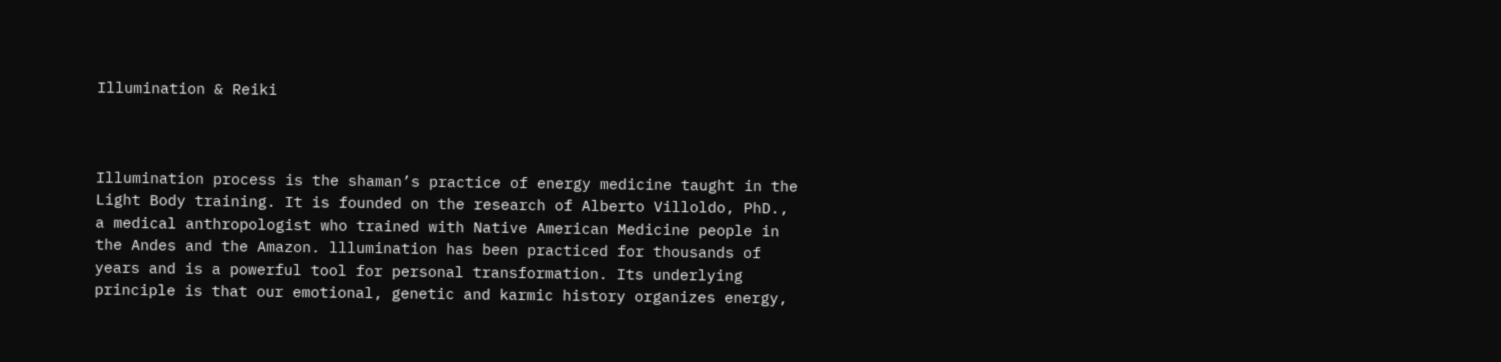Illumination & Reiki



Illumination process is the shaman’s practice of energy medicine taught in the Light Body training. It is founded on the research of Alberto Villoldo, PhD., a medical anthropologist who trained with Native American Medicine people in the Andes and the Amazon. lllumination has been practiced for thousands of years and is a powerful tool for personal transformation. Its underlying principle is that our emotional, genetic and karmic history organizes energy,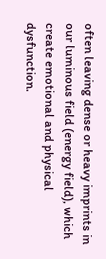often leaving dense or heavy imprints in our luminous field (energy field), which create emotional and physical dysfunction.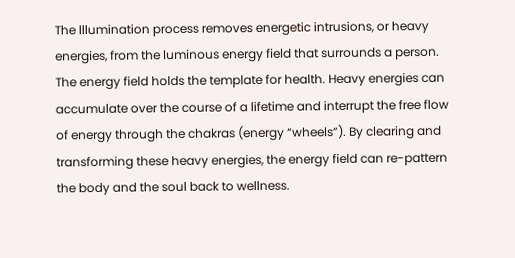The lllumination process removes energetic intrusions, or heavy energies, from the luminous energy field that surrounds a person. The energy field holds the template for health. Heavy energies can accumulate over the course of a lifetime and interrupt the free flow of energy through the chakras (energy “wheels”). By clearing and transforming these heavy energies, the energy field can re-pattern the body and the soul back to wellness.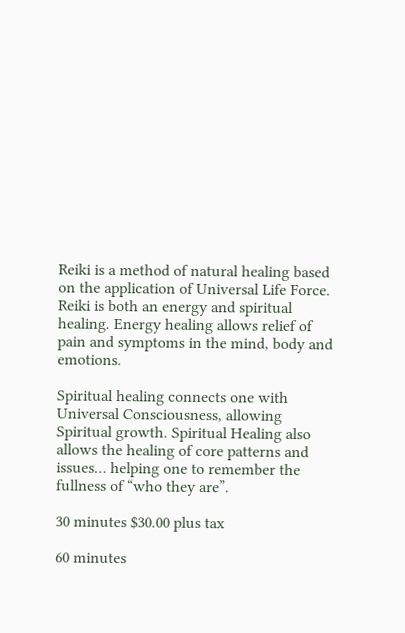Reiki is a method of natural healing based on the application of Universal Life Force. Reiki is both an energy and spiritual healing. Energy healing allows relief of pain and symptoms in the mind, body and emotions.

Spiritual healing connects one with Universal Consciousness, allowing Spiritual growth. Spiritual Healing also allows the healing of core patterns and issues… helping one to remember the fullness of “who they are”.

30 minutes $30.00 plus tax

60 minutes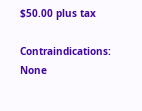$50.00 plus tax

Contraindications: None